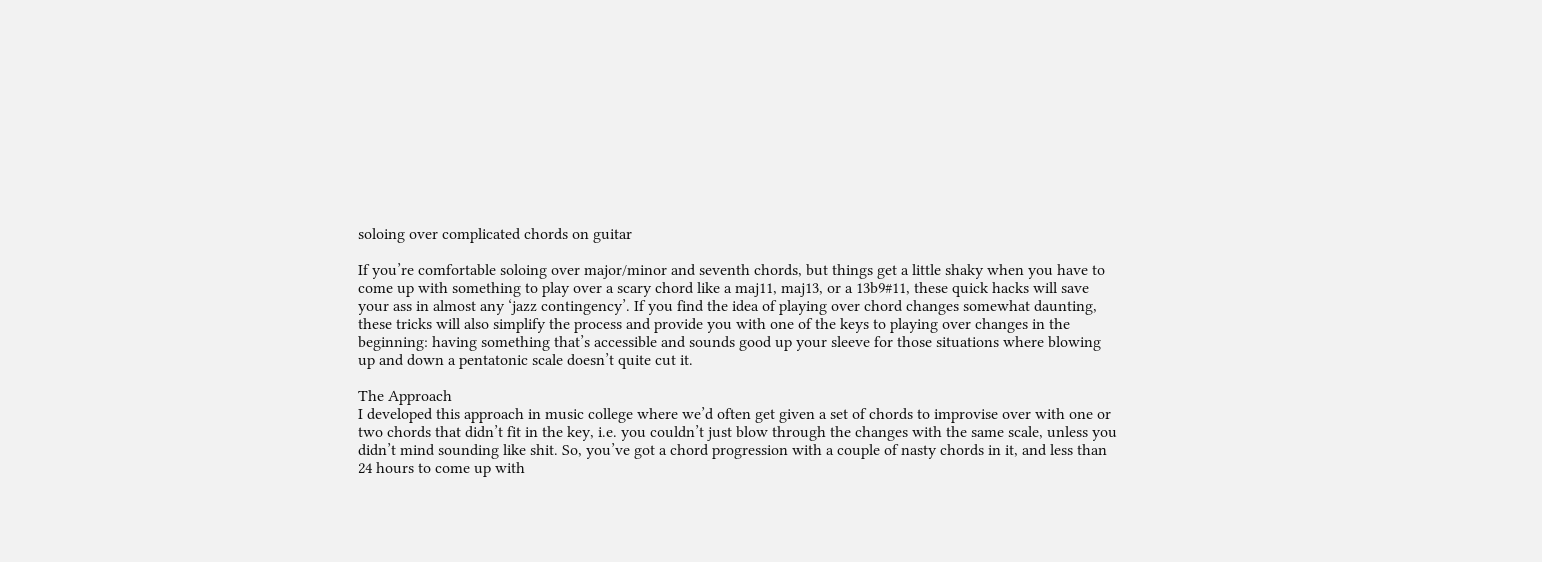soloing over complicated chords on guitar

If you’re comfortable soloing over major/minor and seventh chords, but things get a little shaky when you have to come up with something to play over a scary chord like a maj11, maj13, or a 13b9#11, these quick hacks will save your ass in almost any ‘jazz contingency’. If you find the idea of playing over chord changes somewhat daunting, these tricks will also simplify the process and provide you with one of the keys to playing over changes in the beginning: having something that’s accessible and sounds good up your sleeve for those situations where blowing up and down a pentatonic scale doesn’t quite cut it.

The Approach
I developed this approach in music college where we’d often get given a set of chords to improvise over with one or two chords that didn’t fit in the key, i.e. you couldn’t just blow through the changes with the same scale, unless you didn’t mind sounding like shit. So, you’ve got a chord progression with a couple of nasty chords in it, and less than 24 hours to come up with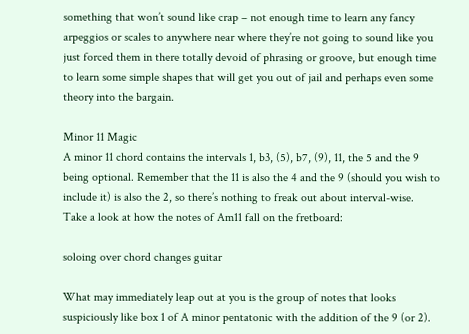something that won’t sound like crap – not enough time to learn any fancy arpeggios or scales to anywhere near where they’re not going to sound like you just forced them in there totally devoid of phrasing or groove, but enough time to learn some simple shapes that will get you out of jail and perhaps even some theory into the bargain.

Minor 11 Magic
A minor 11 chord contains the intervals 1, b3, (5), b7, (9), 11, the 5 and the 9 being optional. Remember that the 11 is also the 4 and the 9 (should you wish to include it) is also the 2, so there’s nothing to freak out about interval-wise. Take a look at how the notes of Am11 fall on the fretboard:

soloing over chord changes guitar

What may immediately leap out at you is the group of notes that looks suspiciously like box 1 of A minor pentatonic with the addition of the 9 (or 2).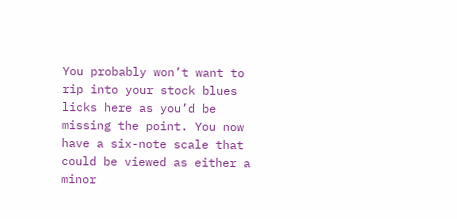You probably won’t want to rip into your stock blues licks here as you’d be missing the point. You now have a six-note scale that could be viewed as either a minor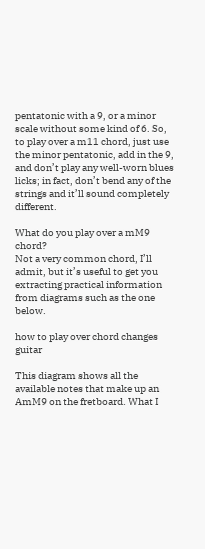pentatonic with a 9, or a minor scale without some kind of 6. So, to play over a m11 chord, just use the minor pentatonic, add in the 9, and don’t play any well-worn blues licks; in fact, don’t bend any of the strings and it’ll sound completely different.

What do you play over a mM9 chord?
Not a very common chord, I’ll admit, but it’s useful to get you extracting practical information from diagrams such as the one below.

how to play over chord changes guitar

This diagram shows all the available notes that make up an AmM9 on the fretboard. What I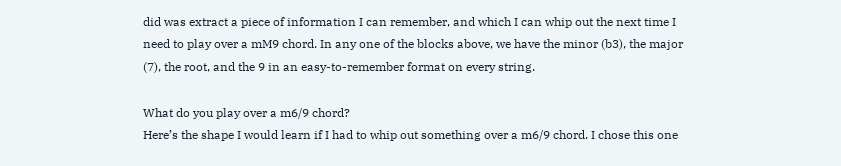did was extract a piece of information I can remember, and which I can whip out the next time I need to play over a mM9 chord. In any one of the blocks above, we have the minor (b3), the major (7), the root, and the 9 in an easy-to-remember format on every string.

What do you play over a m6/9 chord?
Here’s the shape I would learn if I had to whip out something over a m6/9 chord. I chose this one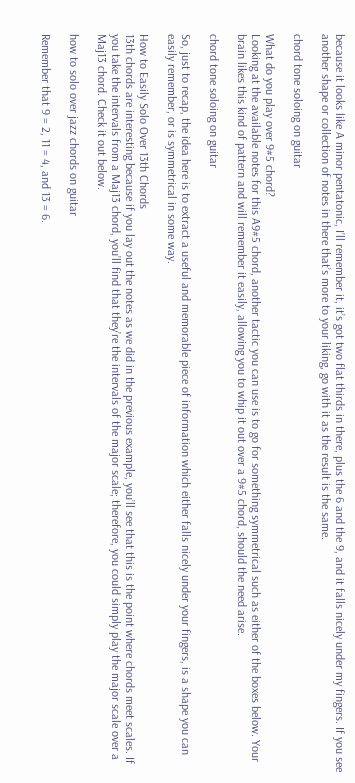because it looks like A minor pentatonic, I’ll remember it, it’s got two flat thirds in there, plus the 6 and the 9, and it falls nicely under my fingers. If you see another shape or collection of notes in there that’s more to your liking, go with it as the result is the same.

chord tone soloing on guitar

What do you play over 9#5 chord?
Looking at the available notes for this A9#5 chord, another tactic you can use is to go for something symmetrical such as either of the boxes below. Your brain likes this kind of pattern and will remember it easily, allowing you to whip it out over a 9#5 chord, should the need arise.

chord tone soloing on guitar

So, just to recap, the idea here is to extract a useful and memorable piece of information which either falls nicely under your fingers, is a shape you can easily remember, or is symmetrical in some way.

How to Easily Solo Over 13th Chords
13th chords are interesting because if you lay out the notes as we did in the previous example, you’ll see that this is the point where chords meet scales. If you take the intervals from a Maj13 chord, you’ll find that they’re the intervals of the major scale; therefore, you could simply play the major scale over a Maj13 chord. Check it out below.

how to solo over jazz chords on guitar

Remember that 9 = 2, 11 = 4, and 13 = 6.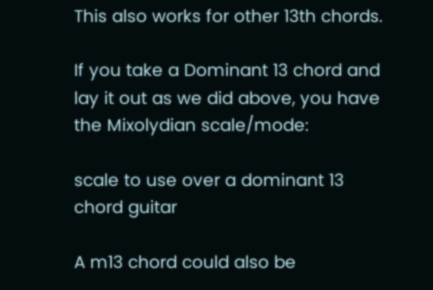This also works for other 13th chords.

If you take a Dominant 13 chord and lay it out as we did above, you have the Mixolydian scale/mode:

scale to use over a dominant 13 chord guitar

A m13 chord could also be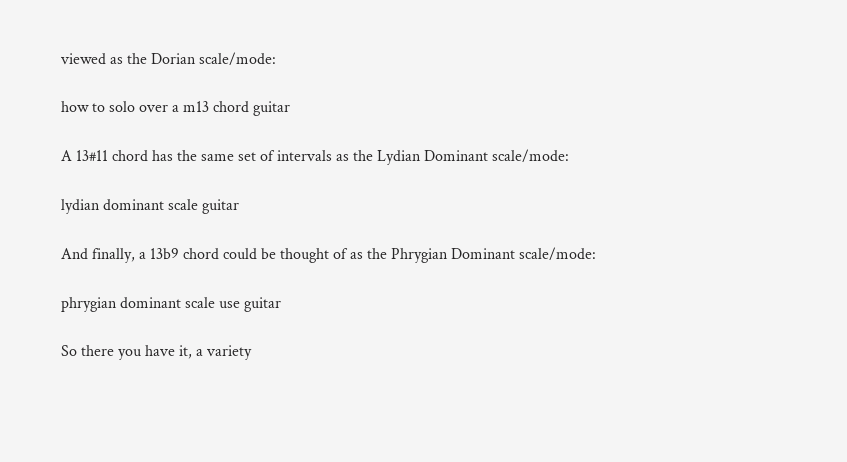viewed as the Dorian scale/mode:

how to solo over a m13 chord guitar

A 13#11 chord has the same set of intervals as the Lydian Dominant scale/mode:

lydian dominant scale guitar

And finally, a 13b9 chord could be thought of as the Phrygian Dominant scale/mode:

phrygian dominant scale use guitar

So there you have it, a variety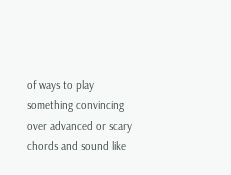of ways to play something convincing over advanced or scary chords and sound like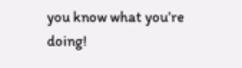you know what you’re doing!